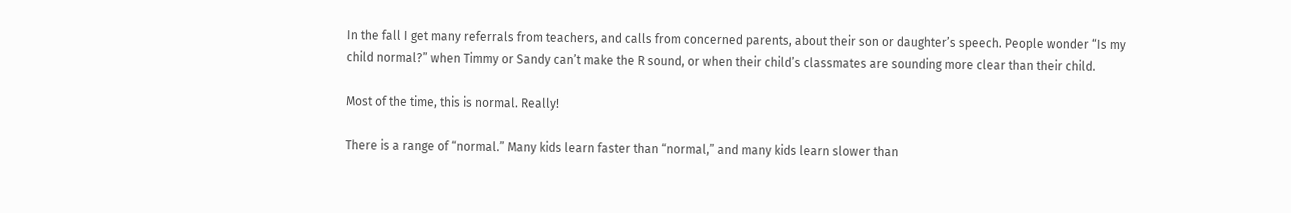In the fall I get many referrals from teachers, and calls from concerned parents, about their son or daughter’s speech. People wonder “Is my child normal?” when Timmy or Sandy can’t make the R sound, or when their child’s classmates are sounding more clear than their child.

Most of the time, this is normal. Really!

There is a range of “normal.” Many kids learn faster than “normal,” and many kids learn slower than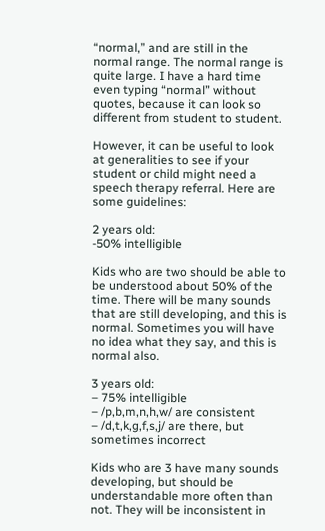“normal,” and are still in the normal range. The normal range is quite large. I have a hard time even typing “normal” without quotes, because it can look so different from student to student.

However, it can be useful to look at generalities to see if your student or child might need a speech therapy referral. Here are some guidelines:

2 years old:
-50% intelligible

Kids who are two should be able to be understood about 50% of the time. There will be many sounds that are still developing, and this is normal. Sometimes you will have no idea what they say, and this is normal also.

3 years old:
– 75% intelligible
– /p,b,m,n,h,w/ are consistent
– /d,t,k,g,f,s,j/ are there, but sometimes incorrect

Kids who are 3 have many sounds developing, but should be understandable more often than not. They will be inconsistent in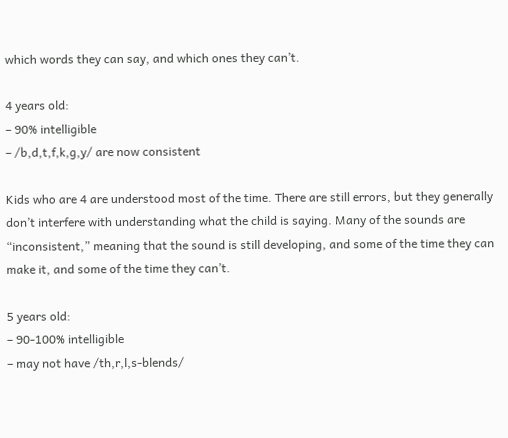which words they can say, and which ones they can’t.

4 years old:
– 90% intelligible
– /b,d,t,f,k,g,y/ are now consistent

Kids who are 4 are understood most of the time. There are still errors, but they generally don’t interfere with understanding what the child is saying. Many of the sounds are “inconsistent,” meaning that the sound is still developing, and some of the time they can make it, and some of the time they can’t.

5 years old:
– 90-100% intelligible
– may not have /th,r,l,s-blends/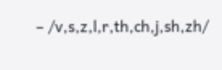– /v,s,z,l,r,th,ch,j,sh,zh/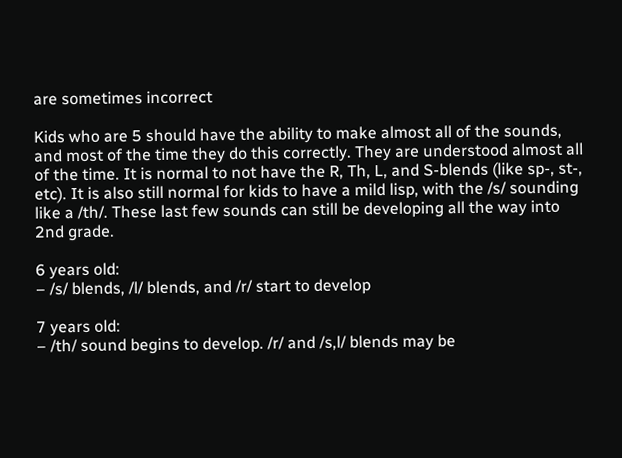are sometimes incorrect

Kids who are 5 should have the ability to make almost all of the sounds, and most of the time they do this correctly. They are understood almost all of the time. It is normal to not have the R, Th, L, and S-blends (like sp-, st-, etc). It is also still normal for kids to have a mild lisp, with the /s/ sounding like a /th/. These last few sounds can still be developing all the way into 2nd grade.

6 years old:
– /s/ blends, /l/ blends, and /r/ start to develop

7 years old:
– /th/ sound begins to develop. /r/ and /s,l/ blends may be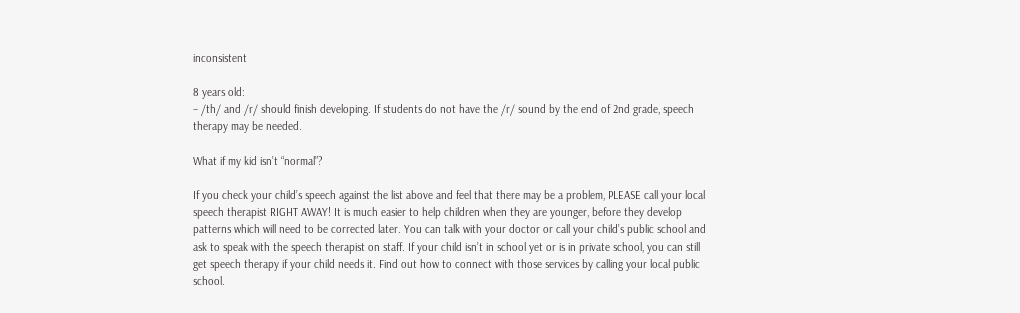inconsistent

8 years old:
– /th/ and /r/ should finish developing. If students do not have the /r/ sound by the end of 2nd grade, speech therapy may be needed.

What if my kid isn’t “normal”?

If you check your child’s speech against the list above and feel that there may be a problem, PLEASE call your local speech therapist RIGHT AWAY! It is much easier to help children when they are younger, before they develop patterns which will need to be corrected later. You can talk with your doctor or call your child’s public school and ask to speak with the speech therapist on staff. If your child isn’t in school yet or is in private school, you can still get speech therapy if your child needs it. Find out how to connect with those services by calling your local public school.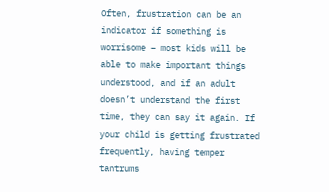Often, frustration can be an indicator if something is worrisome – most kids will be able to make important things understood, and if an adult doesn’t understand the first time, they can say it again. If your child is getting frustrated frequently, having temper tantrums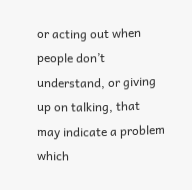or acting out when people don’t understand, or giving up on talking, that may indicate a problem which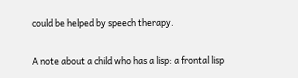could be helped by speech therapy.

A note about a child who has a lisp: a frontal lisp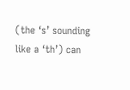(the ‘s’ sounding like a ‘th’) can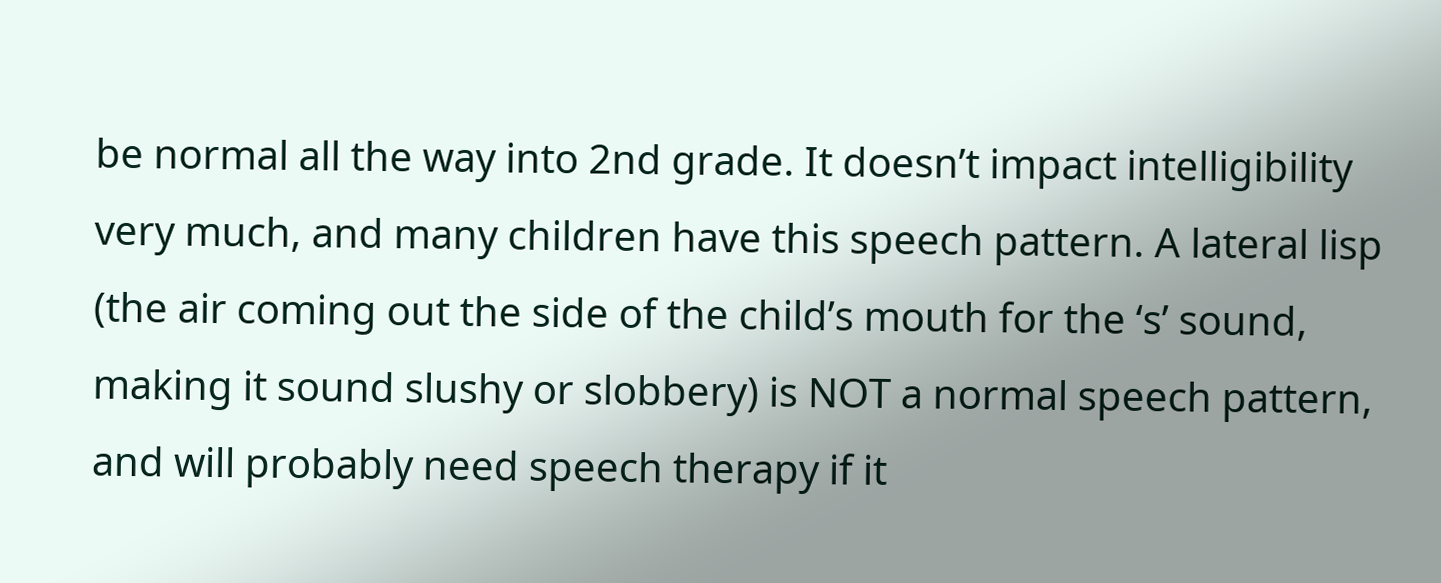be normal all the way into 2nd grade. It doesn’t impact intelligibility very much, and many children have this speech pattern. A lateral lisp (the air coming out the side of the child’s mouth for the ‘s’ sound, making it sound slushy or slobbery) is NOT a normal speech pattern, and will probably need speech therapy if it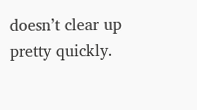doesn’t clear up pretty quickly.